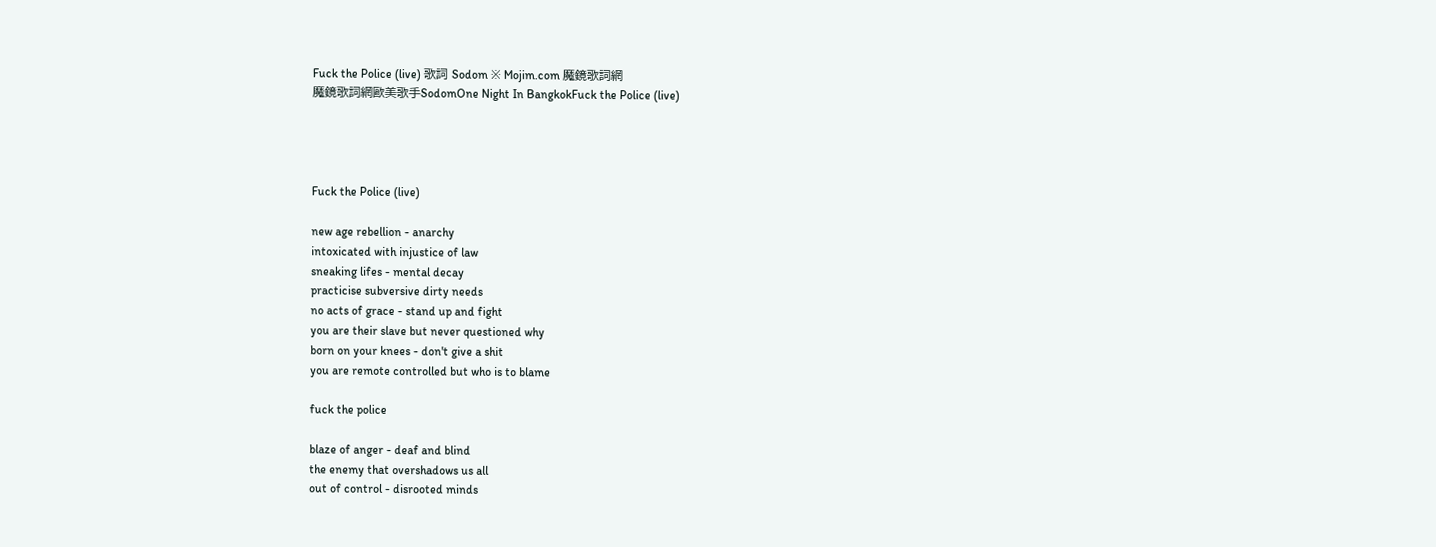Fuck the Police (live) 歌詞 Sodom ※ Mojim.com 魔鏡歌詞網
魔鏡歌詞網歐美歌手SodomOne Night In BangkokFuck the Police (live)




Fuck the Police (live)

new age rebellion - anarchy
intoxicated with injustice of law
sneaking lifes - mental decay
practicise subversive dirty needs
no acts of grace - stand up and fight
you are their slave but never questioned why
born on your knees - don't give a shit
you are remote controlled but who is to blame

fuck the police

blaze of anger - deaf and blind
the enemy that overshadows us all
out of control - disrooted minds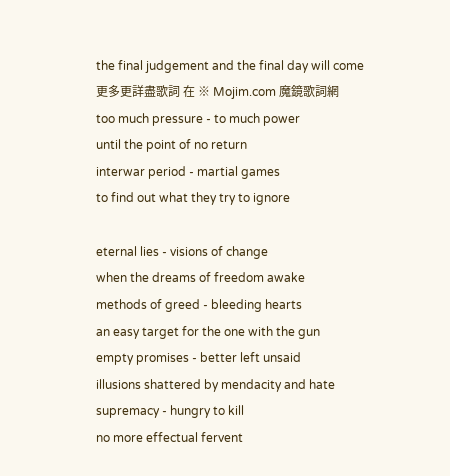the final judgement and the final day will come
更多更詳盡歌詞 在 ※ Mojim.com 魔鏡歌詞網
too much pressure - to much power
until the point of no return
interwar period - martial games
to find out what they try to ignore

eternal lies - visions of change
when the dreams of freedom awake
methods of greed - bleeding hearts
an easy target for the one with the gun
empty promises - better left unsaid
illusions shattered by mendacity and hate
supremacy - hungry to kill
no more effectual fervent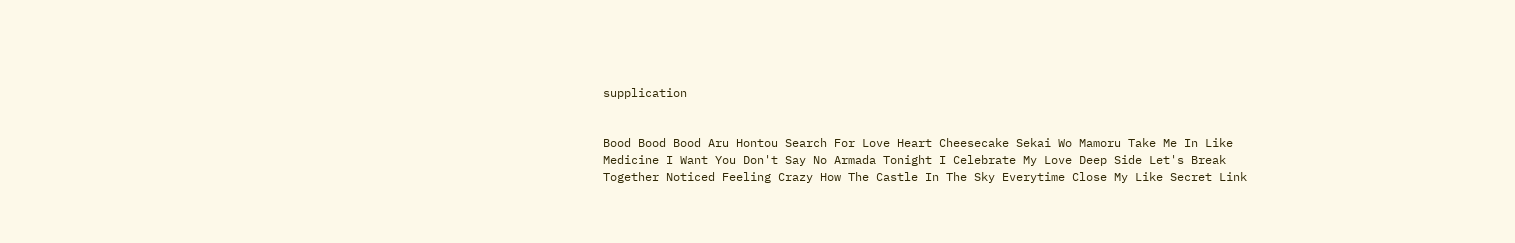supplication


Bood Bood Bood Aru Hontou Search For Love Heart Cheesecake Sekai Wo Mamoru Take Me In Like Medicine I Want You Don't Say No Armada Tonight I Celebrate My Love Deep Side Let's Break Together Noticed Feeling Crazy How The Castle In The Sky Everytime Close My Like Secret Link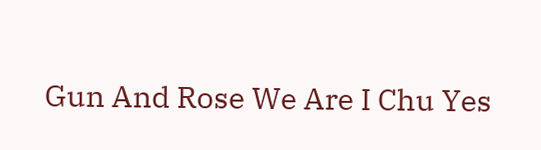Gun And Rose We Are I Chu Yes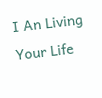I An Living Your Life